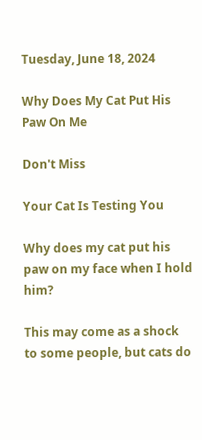Tuesday, June 18, 2024

Why Does My Cat Put His Paw On Me

Don't Miss

Your Cat Is Testing You

Why does my cat put his paw on my face when I hold him?

This may come as a shock to some people, but cats do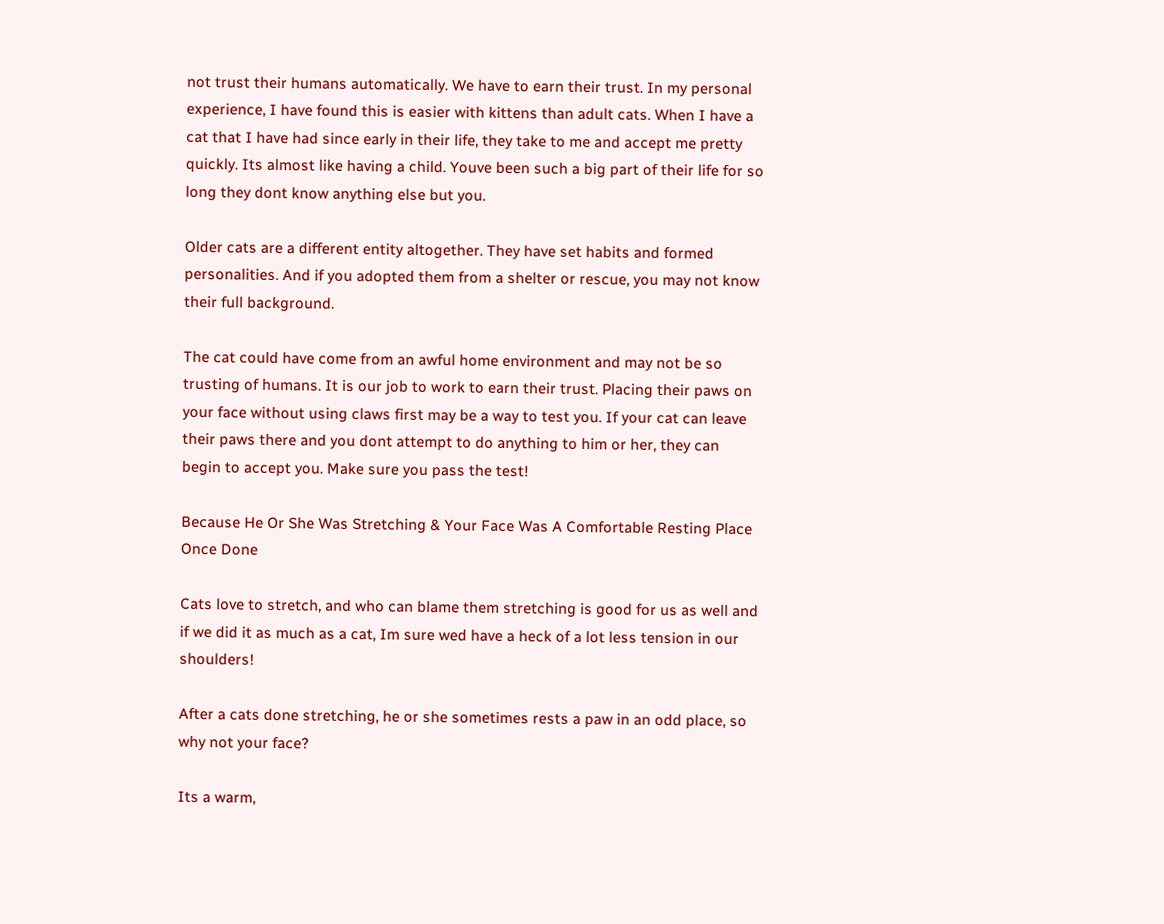not trust their humans automatically. We have to earn their trust. In my personal experience, I have found this is easier with kittens than adult cats. When I have a cat that I have had since early in their life, they take to me and accept me pretty quickly. Its almost like having a child. Youve been such a big part of their life for so long they dont know anything else but you.

Older cats are a different entity altogether. They have set habits and formed personalities. And if you adopted them from a shelter or rescue, you may not know their full background.

The cat could have come from an awful home environment and may not be so trusting of humans. It is our job to work to earn their trust. Placing their paws on your face without using claws first may be a way to test you. If your cat can leave their paws there and you dont attempt to do anything to him or her, they can begin to accept you. Make sure you pass the test!

Because He Or She Was Stretching & Your Face Was A Comfortable Resting Place Once Done

Cats love to stretch, and who can blame them stretching is good for us as well and if we did it as much as a cat, Im sure wed have a heck of a lot less tension in our shoulders!

After a cats done stretching, he or she sometimes rests a paw in an odd place, so why not your face?

Its a warm,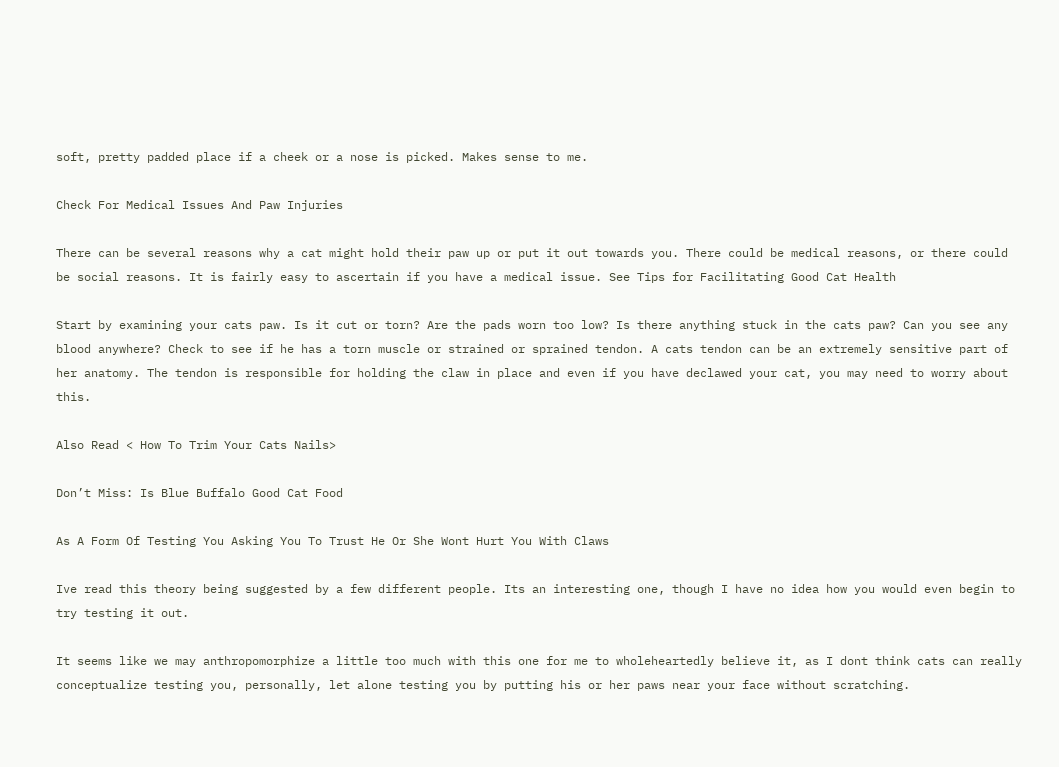soft, pretty padded place if a cheek or a nose is picked. Makes sense to me.

Check For Medical Issues And Paw Injuries

There can be several reasons why a cat might hold their paw up or put it out towards you. There could be medical reasons, or there could be social reasons. It is fairly easy to ascertain if you have a medical issue. See Tips for Facilitating Good Cat Health

Start by examining your cats paw. Is it cut or torn? Are the pads worn too low? Is there anything stuck in the cats paw? Can you see any blood anywhere? Check to see if he has a torn muscle or strained or sprained tendon. A cats tendon can be an extremely sensitive part of her anatomy. The tendon is responsible for holding the claw in place and even if you have declawed your cat, you may need to worry about this.

Also Read < How To Trim Your Cats Nails>

Don’t Miss: Is Blue Buffalo Good Cat Food

As A Form Of Testing You Asking You To Trust He Or She Wont Hurt You With Claws

Ive read this theory being suggested by a few different people. Its an interesting one, though I have no idea how you would even begin to try testing it out.

It seems like we may anthropomorphize a little too much with this one for me to wholeheartedly believe it, as I dont think cats can really conceptualize testing you, personally, let alone testing you by putting his or her paws near your face without scratching.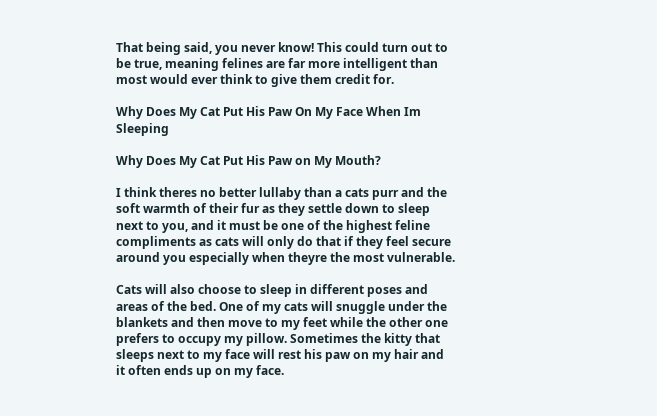That being said, you never know! This could turn out to be true, meaning felines are far more intelligent than most would ever think to give them credit for.

Why Does My Cat Put His Paw On My Face When Im Sleeping

Why Does My Cat Put His Paw on My Mouth?

I think theres no better lullaby than a cats purr and the soft warmth of their fur as they settle down to sleep next to you, and it must be one of the highest feline compliments as cats will only do that if they feel secure around you especially when theyre the most vulnerable.

Cats will also choose to sleep in different poses and areas of the bed. One of my cats will snuggle under the blankets and then move to my feet while the other one prefers to occupy my pillow. Sometimes the kitty that sleeps next to my face will rest his paw on my hair and it often ends up on my face.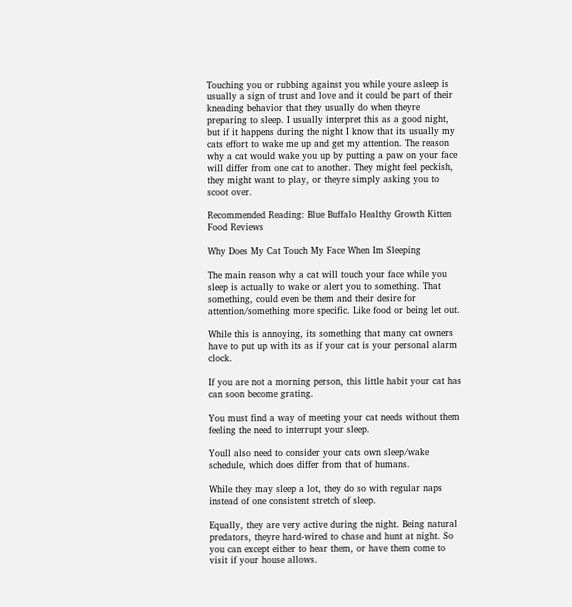Touching you or rubbing against you while youre asleep is usually a sign of trust and love and it could be part of their kneading behavior that they usually do when theyre preparing to sleep. I usually interpret this as a good night, but if it happens during the night I know that its usually my cats effort to wake me up and get my attention. The reason why a cat would wake you up by putting a paw on your face will differ from one cat to another. They might feel peckish, they might want to play, or theyre simply asking you to scoot over.

Recommended Reading: Blue Buffalo Healthy Growth Kitten Food Reviews

Why Does My Cat Touch My Face When Im Sleeping

The main reason why a cat will touch your face while you sleep is actually to wake or alert you to something. That something, could even be them and their desire for attention/something more specific. Like food or being let out.

While this is annoying, its something that many cat owners have to put up with its as if your cat is your personal alarm clock.

If you are not a morning person, this little habit your cat has can soon become grating.

You must find a way of meeting your cat needs without them feeling the need to interrupt your sleep.

Youll also need to consider your cats own sleep/wake schedule, which does differ from that of humans.

While they may sleep a lot, they do so with regular naps instead of one consistent stretch of sleep.

Equally, they are very active during the night. Being natural predators, theyre hard-wired to chase and hunt at night. So you can except either to hear them, or have them come to visit if your house allows.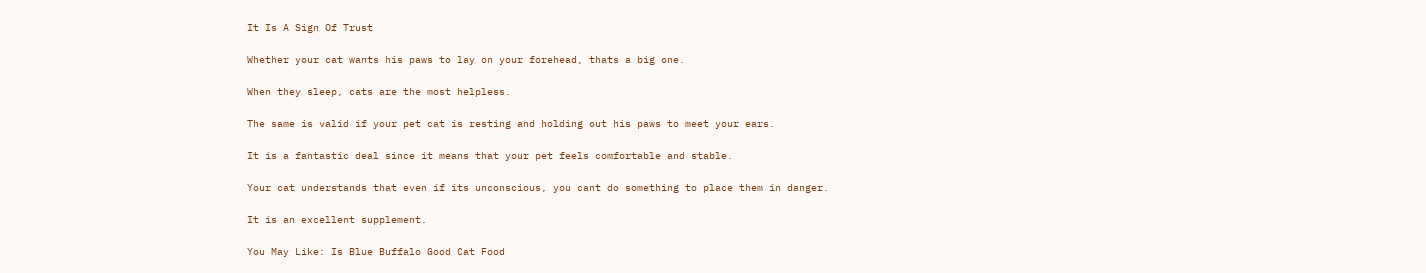It Is A Sign Of Trust

Whether your cat wants his paws to lay on your forehead, thats a big one.

When they sleep, cats are the most helpless.

The same is valid if your pet cat is resting and holding out his paws to meet your ears.

It is a fantastic deal since it means that your pet feels comfortable and stable.

Your cat understands that even if its unconscious, you cant do something to place them in danger.

It is an excellent supplement.

You May Like: Is Blue Buffalo Good Cat Food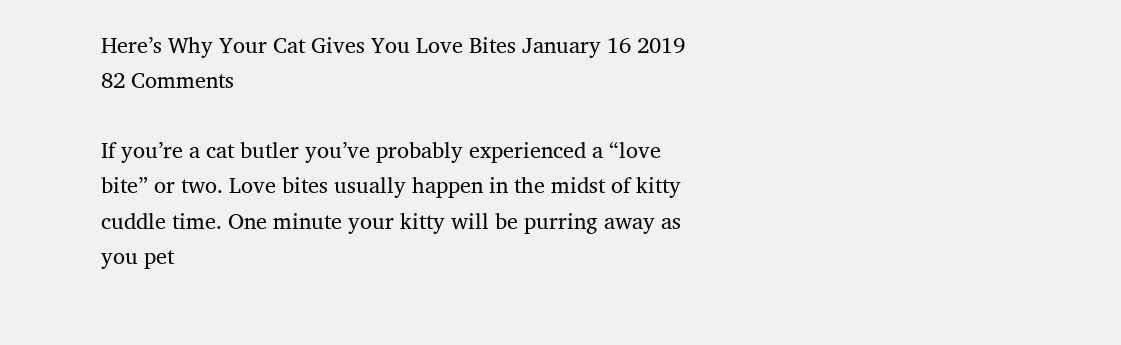Here’s Why Your Cat Gives You Love Bites January 16 2019 82 Comments

If you’re a cat butler you’ve probably experienced a “love bite” or two. Love bites usually happen in the midst of kitty cuddle time. One minute your kitty will be purring away as you pet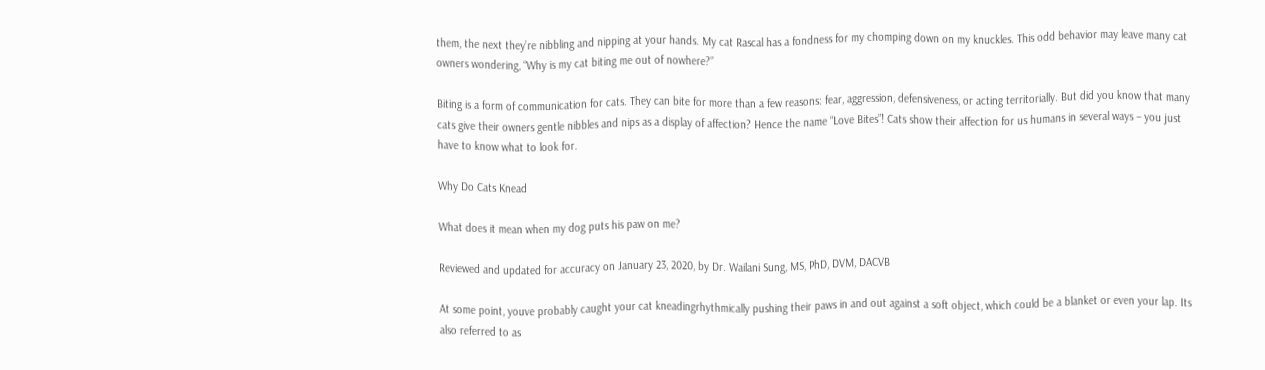them, the next they’re nibbling and nipping at your hands. My cat Rascal has a fondness for my chomping down on my knuckles. This odd behavior may leave many cat owners wondering, “Why is my cat biting me out of nowhere?”

Biting is a form of communication for cats. They can bite for more than a few reasons: fear, aggression, defensiveness, or acting territorially. But did you know that many cats give their owners gentle nibbles and nips as a display of affection? Hence the name “Love Bites”! Cats show their affection for us humans in several ways – you just have to know what to look for.

Why Do Cats Knead

What does it mean when my dog puts his paw on me?

Reviewed and updated for accuracy on January 23, 2020, by Dr. Wailani Sung, MS, PhD, DVM, DACVB

At some point, youve probably caught your cat kneadingrhythmically pushing their paws in and out against a soft object, which could be a blanket or even your lap. Its also referred to as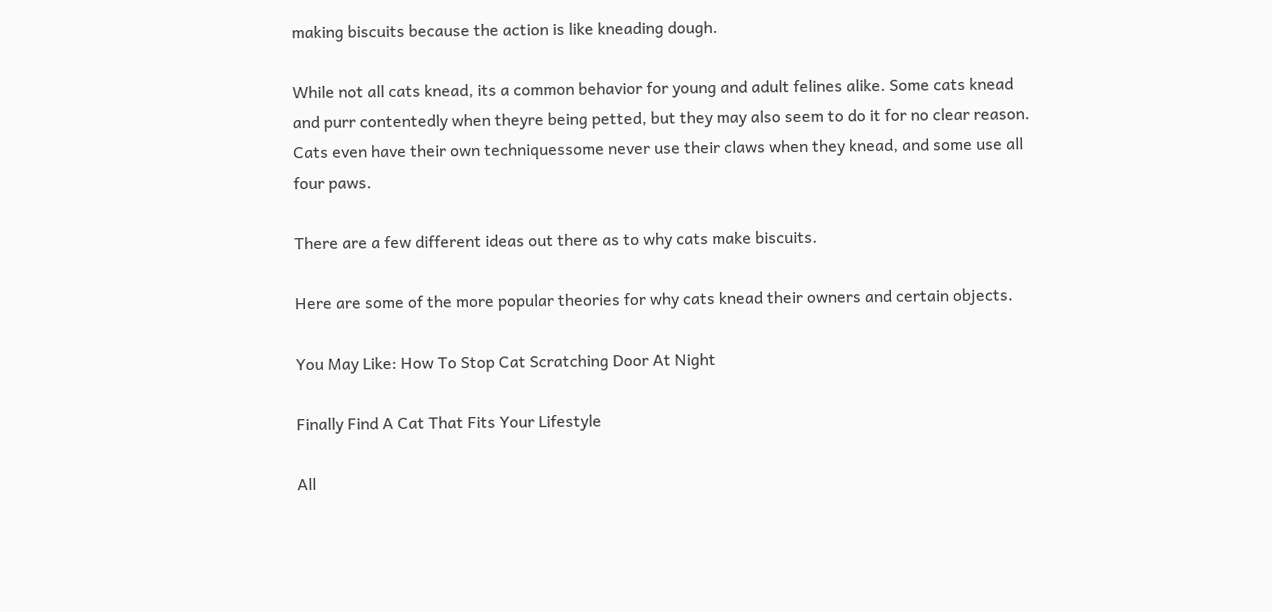making biscuits because the action is like kneading dough.

While not all cats knead, its a common behavior for young and adult felines alike. Some cats knead and purr contentedly when theyre being petted, but they may also seem to do it for no clear reason. Cats even have their own techniquessome never use their claws when they knead, and some use all four paws.

There are a few different ideas out there as to why cats make biscuits.

Here are some of the more popular theories for why cats knead their owners and certain objects.

You May Like: How To Stop Cat Scratching Door At Night

Finally Find A Cat That Fits Your Lifestyle

All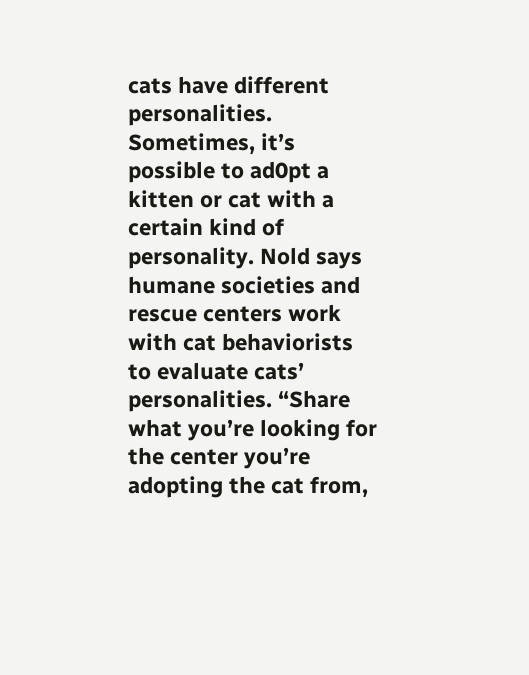cats have different personalities. Sometimes, it’s possible to ad0pt a kitten or cat with a certain kind of personality. Nold says humane societies and rescue centers work with cat behaviorists to evaluate cats’ personalities. “Share what you’re looking for the center you’re adopting the cat from,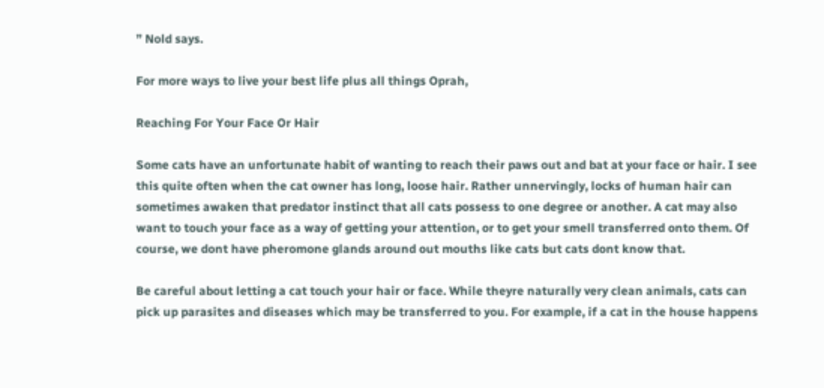” Nold says.

For more ways to live your best life plus all things Oprah,

Reaching For Your Face Or Hair

Some cats have an unfortunate habit of wanting to reach their paws out and bat at your face or hair. I see this quite often when the cat owner has long, loose hair. Rather unnervingly, locks of human hair can sometimes awaken that predator instinct that all cats possess to one degree or another. A cat may also want to touch your face as a way of getting your attention, or to get your smell transferred onto them. Of course, we dont have pheromone glands around out mouths like cats but cats dont know that.

Be careful about letting a cat touch your hair or face. While theyre naturally very clean animals, cats can pick up parasites and diseases which may be transferred to you. For example, if a cat in the house happens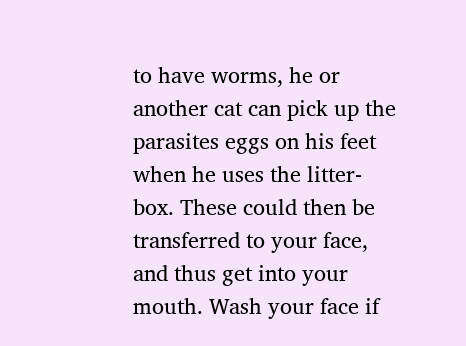to have worms, he or another cat can pick up the parasites eggs on his feet when he uses the litter-box. These could then be transferred to your face, and thus get into your mouth. Wash your face if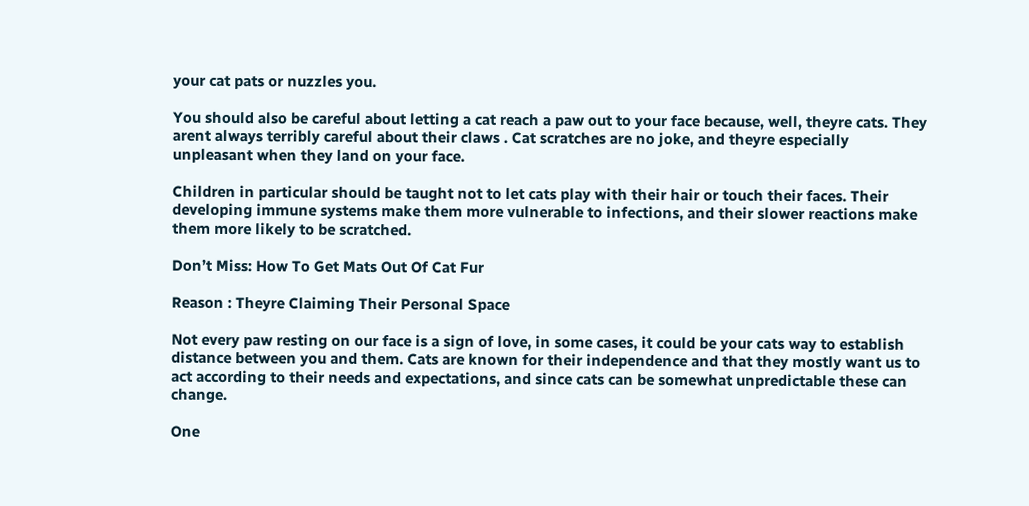your cat pats or nuzzles you.

You should also be careful about letting a cat reach a paw out to your face because, well, theyre cats. They arent always terribly careful about their claws . Cat scratches are no joke, and theyre especially unpleasant when they land on your face.

Children in particular should be taught not to let cats play with their hair or touch their faces. Their developing immune systems make them more vulnerable to infections, and their slower reactions make them more likely to be scratched.

Don’t Miss: How To Get Mats Out Of Cat Fur

Reason : Theyre Claiming Their Personal Space

Not every paw resting on our face is a sign of love, in some cases, it could be your cats way to establish distance between you and them. Cats are known for their independence and that they mostly want us to act according to their needs and expectations, and since cats can be somewhat unpredictable these can change.

One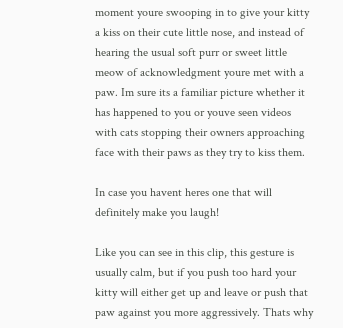moment youre swooping in to give your kitty a kiss on their cute little nose, and instead of hearing the usual soft purr or sweet little meow of acknowledgment youre met with a paw. Im sure its a familiar picture whether it has happened to you or youve seen videos with cats stopping their owners approaching face with their paws as they try to kiss them.

In case you havent heres one that will definitely make you laugh!

Like you can see in this clip, this gesture is usually calm, but if you push too hard your kitty will either get up and leave or push that paw against you more aggressively. Thats why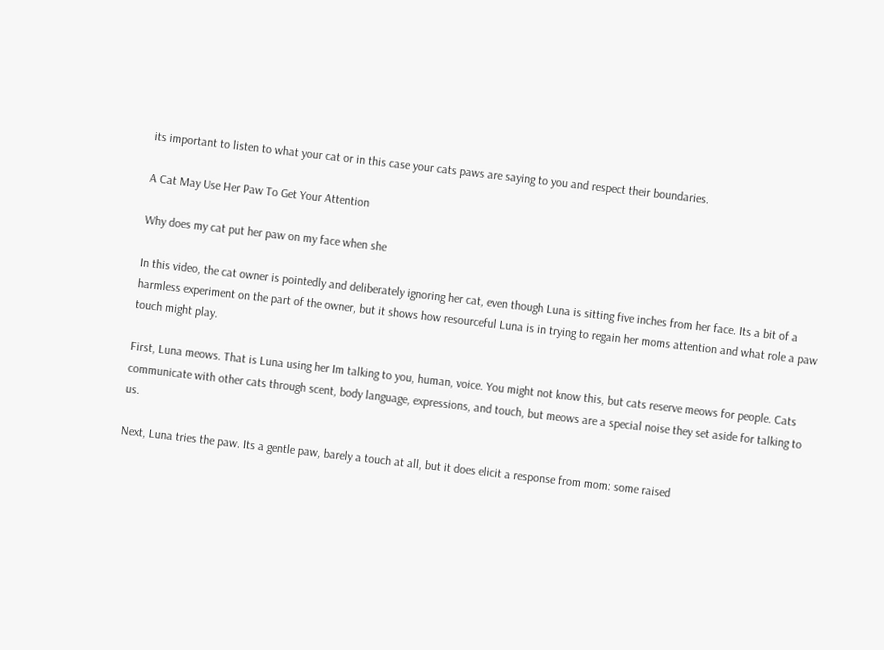its important to listen to what your cat or in this case your cats paws are saying to you and respect their boundaries.

A Cat May Use Her Paw To Get Your Attention

Why does my cat put her paw on my face when she

In this video, the cat owner is pointedly and deliberately ignoring her cat, even though Luna is sitting five inches from her face. Its a bit of a harmless experiment on the part of the owner, but it shows how resourceful Luna is in trying to regain her moms attention and what role a paw touch might play.

First, Luna meows. That is Luna using her Im talking to you, human, voice. You might not know this, but cats reserve meows for people. Cats communicate with other cats through scent, body language, expressions, and touch, but meows are a special noise they set aside for talking to us.

Next, Luna tries the paw. Its a gentle paw, barely a touch at all, but it does elicit a response from mom: some raised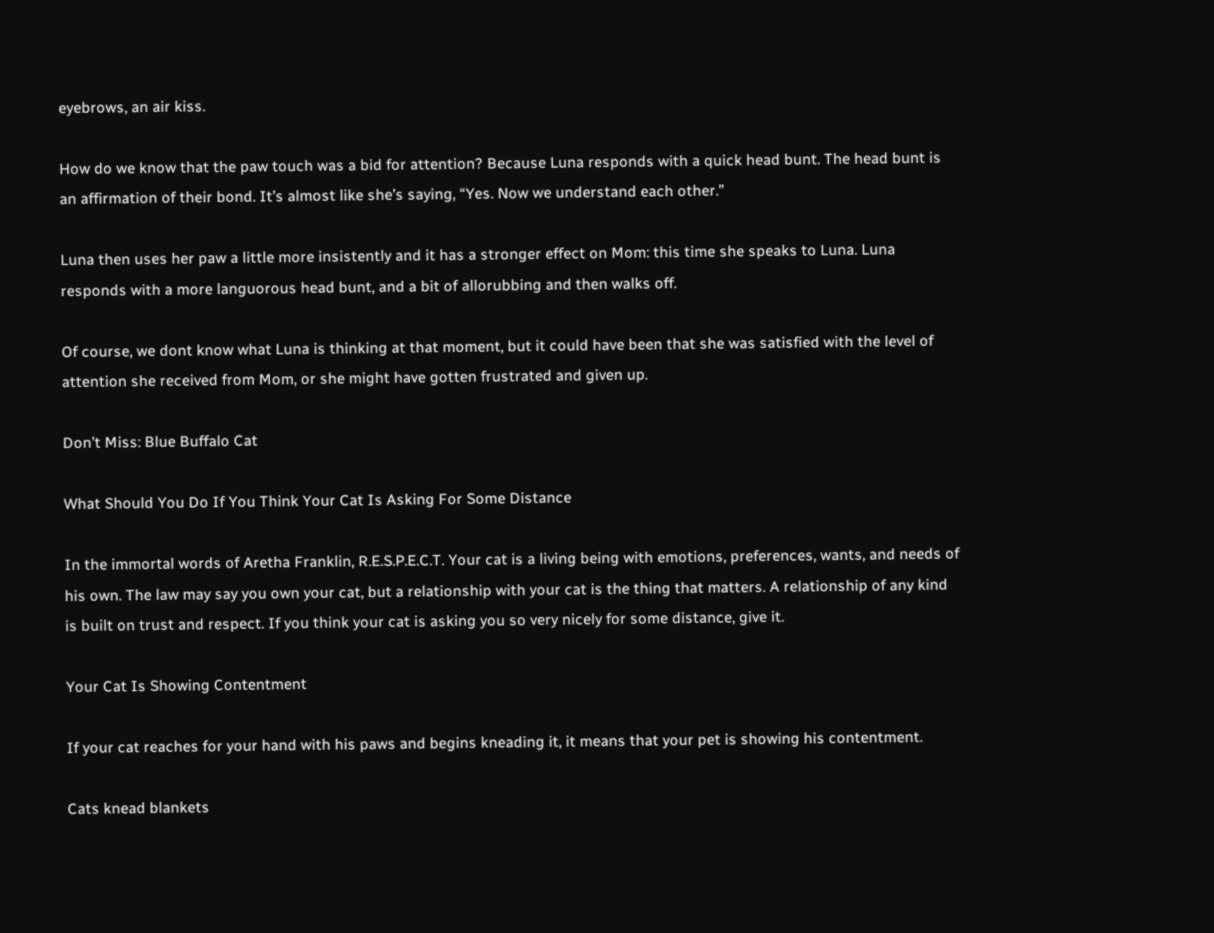eyebrows, an air kiss.

How do we know that the paw touch was a bid for attention? Because Luna responds with a quick head bunt. The head bunt is an affirmation of their bond. It’s almost like she’s saying, “Yes. Now we understand each other.”

Luna then uses her paw a little more insistently and it has a stronger effect on Mom: this time she speaks to Luna. Luna responds with a more languorous head bunt, and a bit of allorubbing and then walks off.

Of course, we dont know what Luna is thinking at that moment, but it could have been that she was satisfied with the level of attention she received from Mom, or she might have gotten frustrated and given up.

Don’t Miss: Blue Buffalo Cat

What Should You Do If You Think Your Cat Is Asking For Some Distance

In the immortal words of Aretha Franklin, R.E.S.P.E.C.T. Your cat is a living being with emotions, preferences, wants, and needs of his own. The law may say you own your cat, but a relationship with your cat is the thing that matters. A relationship of any kind is built on trust and respect. If you think your cat is asking you so very nicely for some distance, give it.

Your Cat Is Showing Contentment

If your cat reaches for your hand with his paws and begins kneading it, it means that your pet is showing his contentment.

Cats knead blankets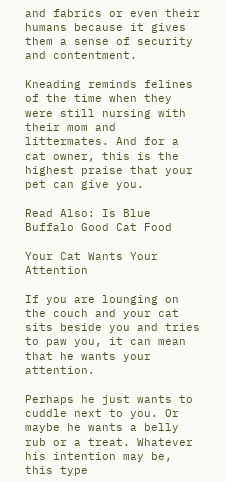and fabrics or even their humans because it gives them a sense of security and contentment.

Kneading reminds felines of the time when they were still nursing with their mom and littermates. And for a cat owner, this is the highest praise that your pet can give you.

Read Also: Is Blue Buffalo Good Cat Food

Your Cat Wants Your Attention

If you are lounging on the couch and your cat sits beside you and tries to paw you, it can mean that he wants your attention.

Perhaps he just wants to cuddle next to you. Or maybe he wants a belly rub or a treat. Whatever his intention may be, this type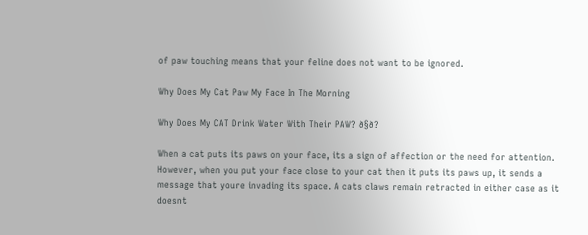of paw touching means that your feline does not want to be ignored.

Why Does My Cat Paw My Face In The Morning

Why Does My CAT Drink Water With Their PAW? ð§ð?

When a cat puts its paws on your face, its a sign of affection or the need for attention. However, when you put your face close to your cat then it puts its paws up, it sends a message that youre invading its space. A cats claws remain retracted in either case as it doesnt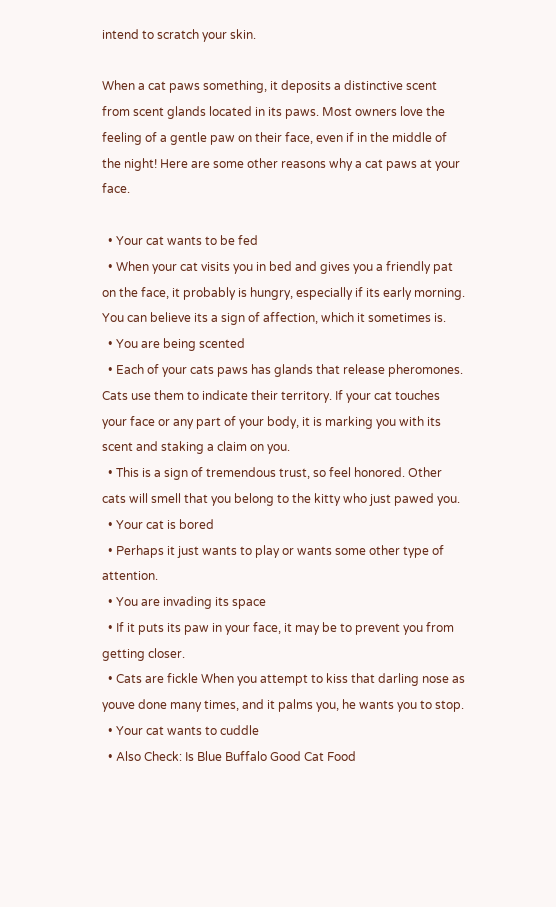intend to scratch your skin.

When a cat paws something, it deposits a distinctive scent from scent glands located in its paws. Most owners love the feeling of a gentle paw on their face, even if in the middle of the night! Here are some other reasons why a cat paws at your face.

  • Your cat wants to be fed
  • When your cat visits you in bed and gives you a friendly pat on the face, it probably is hungry, especially if its early morning. You can believe its a sign of affection, which it sometimes is.
  • You are being scented
  • Each of your cats paws has glands that release pheromones. Cats use them to indicate their territory. If your cat touches your face or any part of your body, it is marking you with its scent and staking a claim on you.
  • This is a sign of tremendous trust, so feel honored. Other cats will smell that you belong to the kitty who just pawed you.
  • Your cat is bored
  • Perhaps it just wants to play or wants some other type of attention.
  • You are invading its space
  • If it puts its paw in your face, it may be to prevent you from getting closer.
  • Cats are fickle When you attempt to kiss that darling nose as youve done many times, and it palms you, he wants you to stop.
  • Your cat wants to cuddle
  • Also Check: Is Blue Buffalo Good Cat Food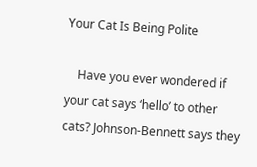Your Cat Is Being Polite

    Have you ever wondered if your cat says ‘hello’ to other cats? Johnson-Bennett says they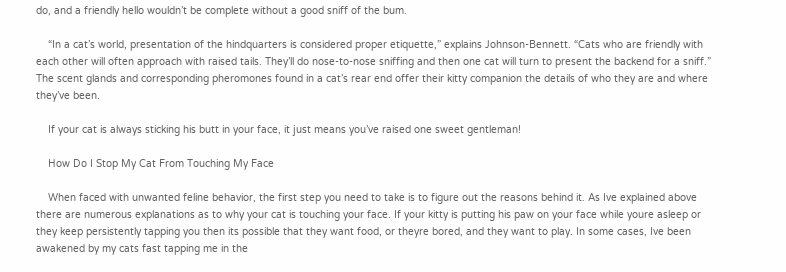do, and a friendly hello wouldn’t be complete without a good sniff of the bum.

    “In a cat’s world, presentation of the hindquarters is considered proper etiquette,” explains Johnson-Bennett. “Cats who are friendly with each other will often approach with raised tails. They’ll do nose-to-nose sniffing and then one cat will turn to present the backend for a sniff.” The scent glands and corresponding pheromones found in a cat’s rear end offer their kitty companion the details of who they are and where they’ve been.

    If your cat is always sticking his butt in your face, it just means you’ve raised one sweet gentleman!

    How Do I Stop My Cat From Touching My Face

    When faced with unwanted feline behavior, the first step you need to take is to figure out the reasons behind it. As Ive explained above there are numerous explanations as to why your cat is touching your face. If your kitty is putting his paw on your face while youre asleep or they keep persistently tapping you then its possible that they want food, or theyre bored, and they want to play. In some cases, Ive been awakened by my cats fast tapping me in the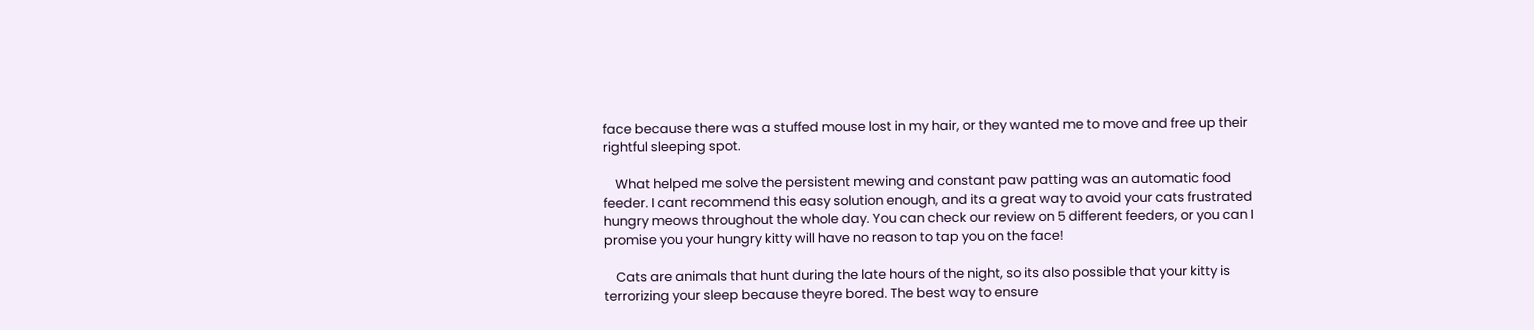face because there was a stuffed mouse lost in my hair, or they wanted me to move and free up their rightful sleeping spot.

    What helped me solve the persistent mewing and constant paw patting was an automatic food feeder. I cant recommend this easy solution enough, and its a great way to avoid your cats frustrated hungry meows throughout the whole day. You can check our review on 5 different feeders, or you can I promise you your hungry kitty will have no reason to tap you on the face!

    Cats are animals that hunt during the late hours of the night, so its also possible that your kitty is terrorizing your sleep because theyre bored. The best way to ensure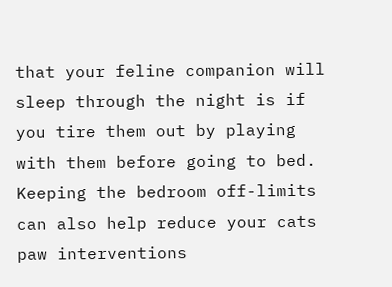that your feline companion will sleep through the night is if you tire them out by playing with them before going to bed. Keeping the bedroom off-limits can also help reduce your cats paw interventions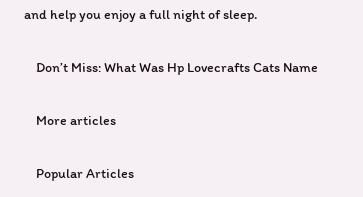and help you enjoy a full night of sleep.

    Don’t Miss: What Was Hp Lovecrafts Cats Name

    More articles

    Popular Articles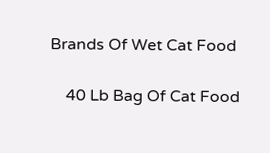Brands Of Wet Cat Food

    40 Lb Bag Of Cat Food